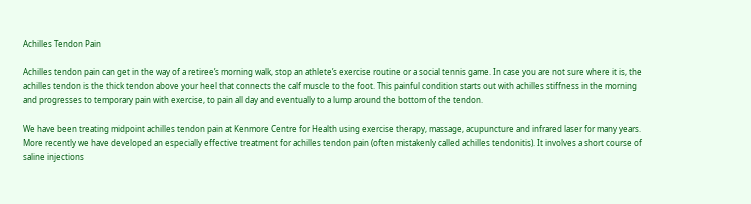Achilles Tendon Pain

Achilles tendon pain can get in the way of a retiree’s morning walk, stop an athlete’s exercise routine or a social tennis game. In case you are not sure where it is, the achilles tendon is the thick tendon above your heel that connects the calf muscle to the foot. This painful condition starts out with achilles stiffness in the morning and progresses to temporary pain with exercise, to pain all day and eventually to a lump around the bottom of the tendon.

We have been treating midpoint achilles tendon pain at Kenmore Centre for Health using exercise therapy, massage, acupuncture and infrared laser for many years. More recently we have developed an especially effective treatment for achilles tendon pain (often mistakenly called achilles tendonitis). It involves a short course of saline injections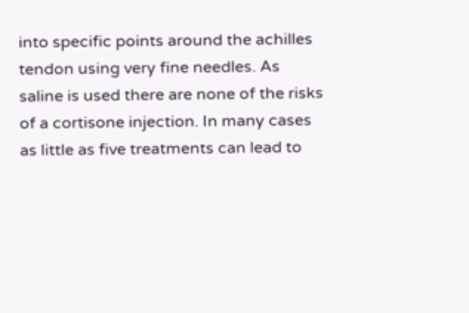into specific points around the achilles tendon using very fine needles. As saline is used there are none of the risks of a cortisone injection. In many cases as little as five treatments can lead to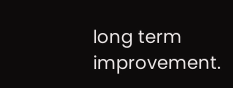long term improvement.